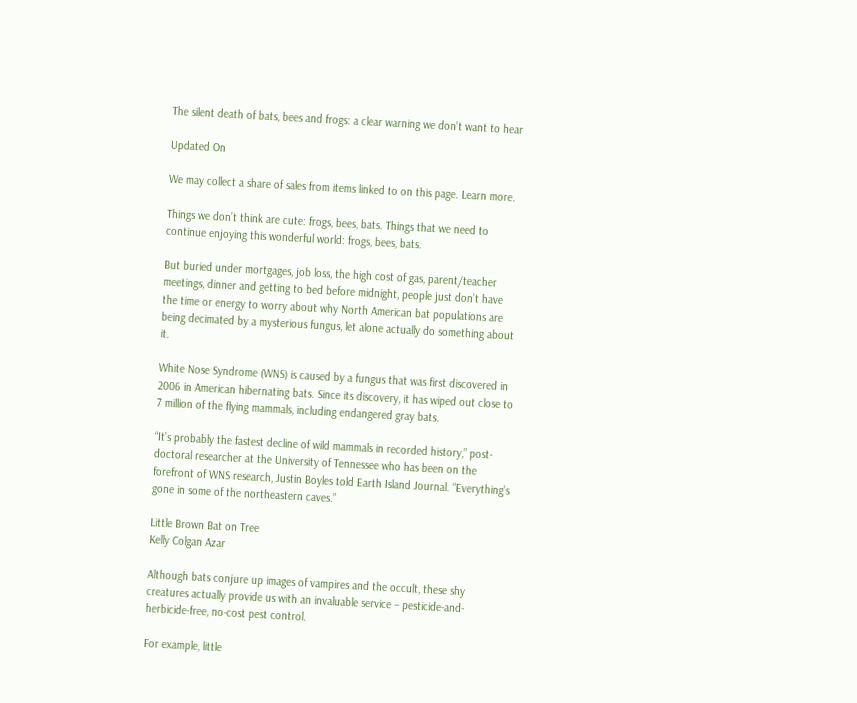The silent death of bats, bees and frogs: a clear warning we don’t want to hear

Updated On

We may collect a share of sales from items linked to on this page. Learn more.

Things we don’t think are cute: frogs, bees, bats. Things that we need to continue enjoying this wonderful world: frogs, bees, bats.

But buried under mortgages, job loss, the high cost of gas, parent/teacher meetings, dinner and getting to bed before midnight, people just don’t have the time or energy to worry about why North American bat populations are being decimated by a mysterious fungus, let alone actually do something about it.

White Nose Syndrome (WNS) is caused by a fungus that was first discovered in 2006 in American hibernating bats. Since its discovery, it has wiped out close to 7 million of the flying mammals, including endangered gray bats.

“It’s probably the fastest decline of wild mammals in recorded history,” post-doctoral researcher at the University of Tennessee who has been on the forefront of WNS research, Justin Boyles told Earth Island Journal. “Everything’s gone in some of the northeastern caves.”

Little Brown Bat on Tree
Kelly Colgan Azar

Although bats conjure up images of vampires and the occult, these shy creatures actually provide us with an invaluable service – pesticide-and-herbicide-free, no-cost pest control.

For example, little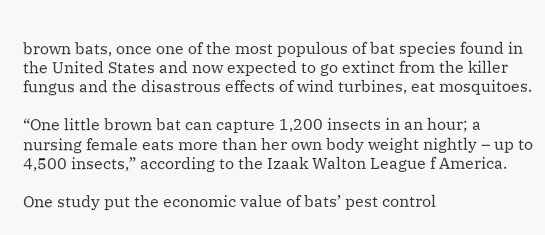brown bats, once one of the most populous of bat species found in the United States and now expected to go extinct from the killer fungus and the disastrous effects of wind turbines, eat mosquitoes.

“One little brown bat can capture 1,200 insects in an hour; a nursing female eats more than her own body weight nightly – up to 4,500 insects,” according to the Izaak Walton League f America.

One study put the economic value of bats’ pest control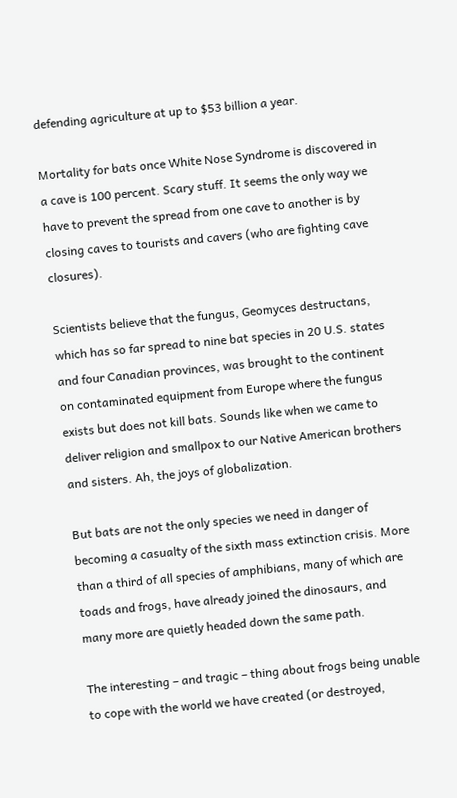defending agriculture at up to $53 billion a year.

Mortality for bats once White Nose Syndrome is discovered in a cave is 100 percent. Scary stuff. It seems the only way we have to prevent the spread from one cave to another is by closing caves to tourists and cavers (who are fighting cave closures).

Scientists believe that the fungus, Geomyces destructans, which has so far spread to nine bat species in 20 U.S. states and four Canadian provinces, was brought to the continent on contaminated equipment from Europe where the fungus exists but does not kill bats. Sounds like when we came to deliver religion and smallpox to our Native American brothers and sisters. Ah, the joys of globalization.

But bats are not the only species we need in danger of becoming a casualty of the sixth mass extinction crisis. More than a third of all species of amphibians, many of which are toads and frogs, have already joined the dinosaurs, and many more are quietly headed down the same path.

The interesting – and tragic – thing about frogs being unable to cope with the world we have created (or destroyed,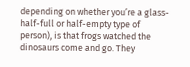depending on whether you’re a glass-half-full or half-empty type of person), is that frogs watched the dinosaurs come and go. They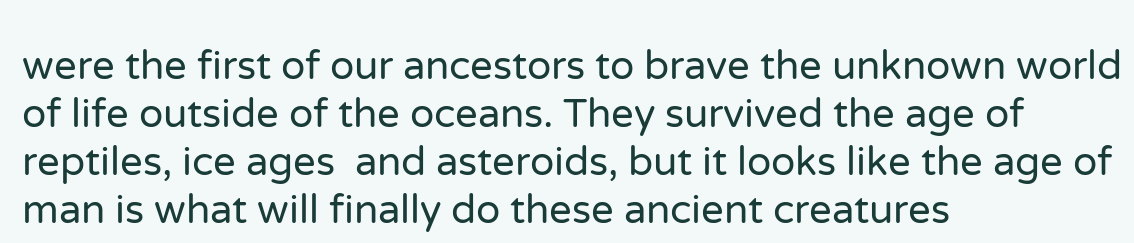were the first of our ancestors to brave the unknown world of life outside of the oceans. They survived the age of reptiles, ice ages  and asteroids, but it looks like the age of man is what will finally do these ancient creatures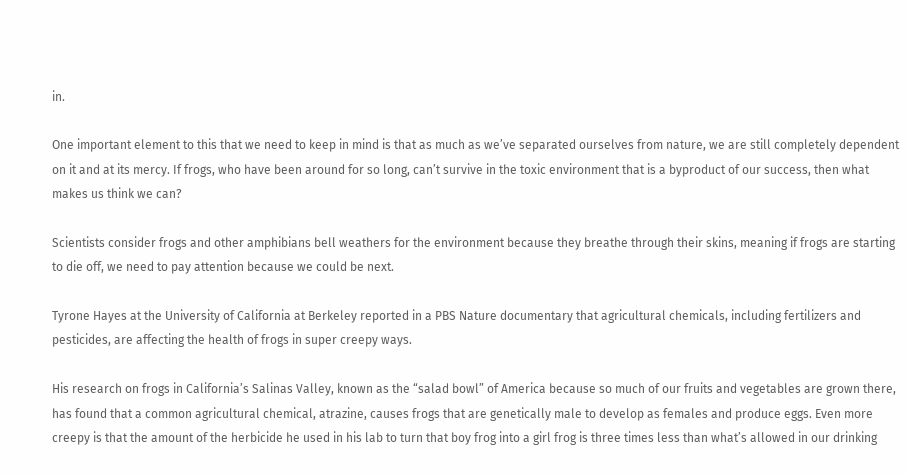in.

One important element to this that we need to keep in mind is that as much as we’ve separated ourselves from nature, we are still completely dependent on it and at its mercy. If frogs, who have been around for so long, can’t survive in the toxic environment that is a byproduct of our success, then what makes us think we can?

Scientists consider frogs and other amphibians bell weathers for the environment because they breathe through their skins, meaning if frogs are starting to die off, we need to pay attention because we could be next.

Tyrone Hayes at the University of California at Berkeley reported in a PBS Nature documentary that agricultural chemicals, including fertilizers and pesticides, are affecting the health of frogs in super creepy ways.

His research on frogs in California’s Salinas Valley, known as the “salad bowl” of America because so much of our fruits and vegetables are grown there, has found that a common agricultural chemical, atrazine, causes frogs that are genetically male to develop as females and produce eggs. Even more creepy is that the amount of the herbicide he used in his lab to turn that boy frog into a girl frog is three times less than what’s allowed in our drinking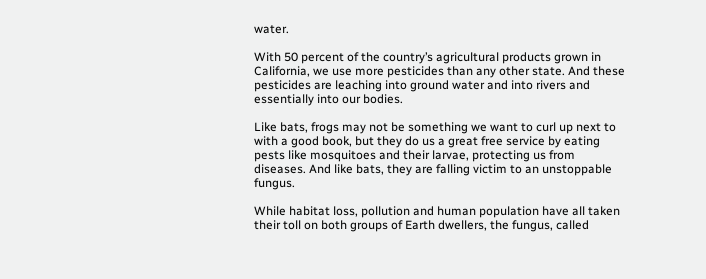water.

With 50 percent of the country’s agricultural products grown in California, we use more pesticides than any other state. And these pesticides are leaching into ground water and into rivers and essentially into our bodies.

Like bats, frogs may not be something we want to curl up next to with a good book, but they do us a great free service by eating pests like mosquitoes and their larvae, protecting us from diseases. And like bats, they are falling victim to an unstoppable fungus.

While habitat loss, pollution and human population have all taken their toll on both groups of Earth dwellers, the fungus, called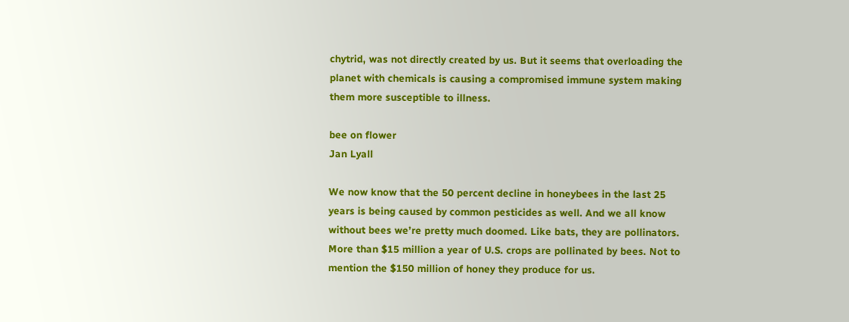chytrid, was not directly created by us. But it seems that overloading the planet with chemicals is causing a compromised immune system making them more susceptible to illness.

bee on flower
Jan Lyall

We now know that the 50 percent decline in honeybees in the last 25 years is being caused by common pesticides as well. And we all know without bees we’re pretty much doomed. Like bats, they are pollinators. More than $15 million a year of U.S. crops are pollinated by bees. Not to mention the $150 million of honey they produce for us.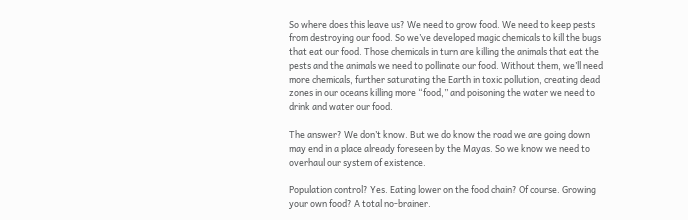So where does this leave us? We need to grow food. We need to keep pests from destroying our food. So we’ve developed magic chemicals to kill the bugs that eat our food. Those chemicals in turn are killing the animals that eat the pests and the animals we need to pollinate our food. Without them, we’ll need more chemicals, further saturating the Earth in toxic pollution, creating dead zones in our oceans killing more “food,” and poisoning the water we need to drink and water our food.

The answer? We don’t know. But we do know the road we are going down may end in a place already foreseen by the Mayas. So we know we need to overhaul our system of existence.

Population control? Yes. Eating lower on the food chain? Of course. Growing your own food? A total no-brainer.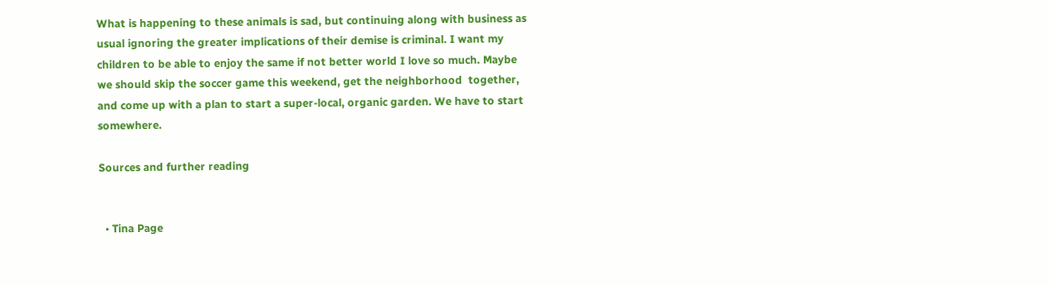What is happening to these animals is sad, but continuing along with business as usual ignoring the greater implications of their demise is criminal. I want my children to be able to enjoy the same if not better world I love so much. Maybe we should skip the soccer game this weekend, get the neighborhood  together, and come up with a plan to start a super-local, organic garden. We have to start somewhere.

Sources and further reading


  • Tina Page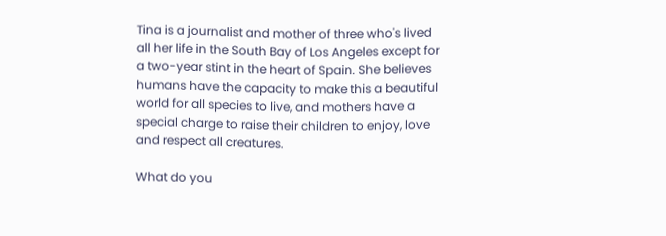Tina is a journalist and mother of three who's lived all her life in the South Bay of Los Angeles except for a two-year stint in the heart of Spain. She believes humans have the capacity to make this a beautiful world for all species to live, and mothers have a special charge to raise their children to enjoy, love and respect all creatures.

What do you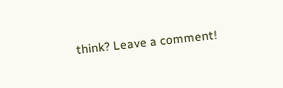think? Leave a comment!